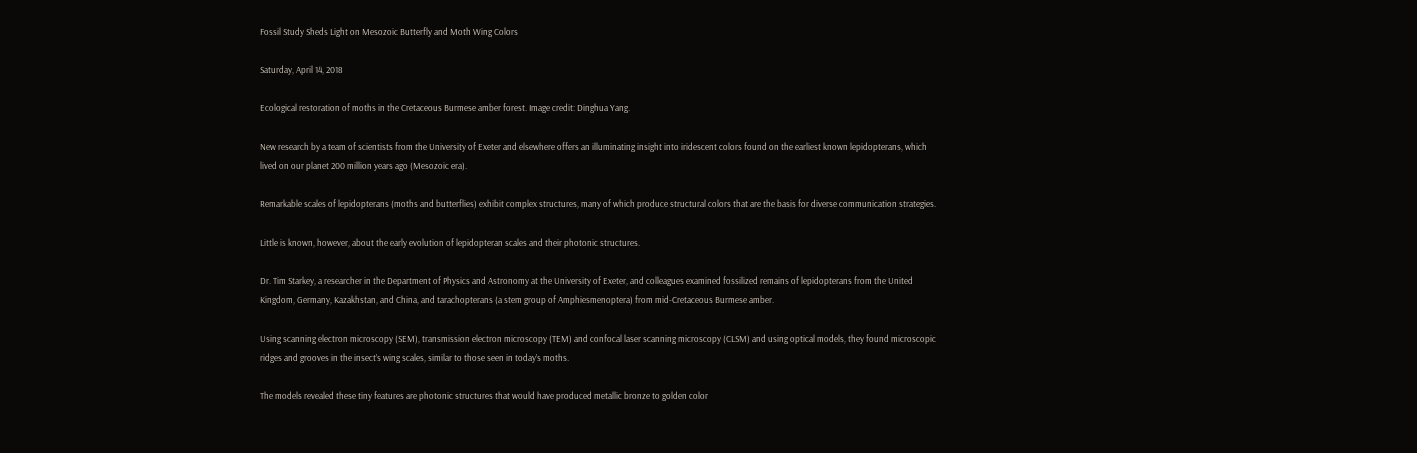Fossil Study Sheds Light on Mesozoic Butterfly and Moth Wing Colors

Saturday, April 14, 2018

Ecological restoration of moths in the Cretaceous Burmese amber forest. Image credit: Dinghua Yang.

New research by a team of scientists from the University of Exeter and elsewhere offers an illuminating insight into iridescent colors found on the earliest known lepidopterans, which lived on our planet 200 million years ago (Mesozoic era).

Remarkable scales of lepidopterans (moths and butterflies) exhibit complex structures, many of which produce structural colors that are the basis for diverse communication strategies.

Little is known, however, about the early evolution of lepidopteran scales and their photonic structures.

Dr. Tim Starkey, a researcher in the Department of Physics and Astronomy at the University of Exeter, and colleagues examined fossilized remains of lepidopterans from the United Kingdom, Germany, Kazakhstan, and China, and tarachopterans (a stem group of Amphiesmenoptera) from mid-Cretaceous Burmese amber.

Using scanning electron microscopy (SEM), transmission electron microscopy (TEM) and confocal laser scanning microscopy (CLSM) and using optical models, they found microscopic ridges and grooves in the insect’s wing scales, similar to those seen in today’s moths.

The models revealed these tiny features are photonic structures that would have produced metallic bronze to golden color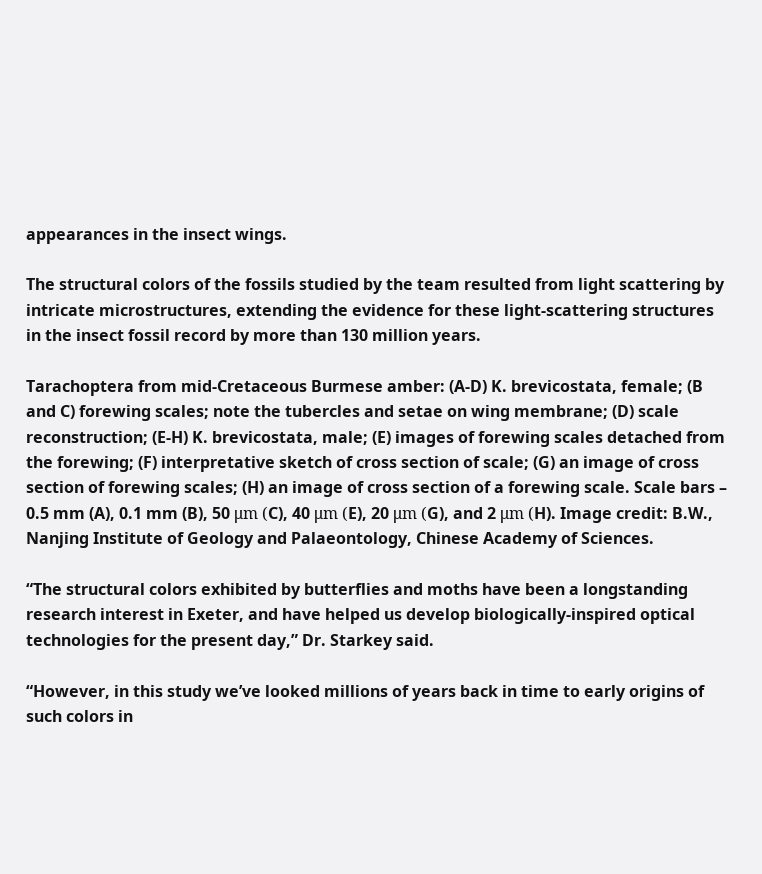appearances in the insect wings.

The structural colors of the fossils studied by the team resulted from light scattering by intricate microstructures, extending the evidence for these light-scattering structures in the insect fossil record by more than 130 million years.

Tarachoptera from mid-Cretaceous Burmese amber: (A-D) K. brevicostata, female; (B and C) forewing scales; note the tubercles and setae on wing membrane; (D) scale reconstruction; (E-H) K. brevicostata, male; (E) images of forewing scales detached from the forewing; (F) interpretative sketch of cross section of scale; (G) an image of cross section of forewing scales; (H) an image of cross section of a forewing scale. Scale bars – 0.5 mm (A), 0.1 mm (B), 50 μm (C), 40 μm (E), 20 μm (G), and 2 μm (H). Image credit: B.W., Nanjing Institute of Geology and Palaeontology, Chinese Academy of Sciences.

“The structural colors exhibited by butterflies and moths have been a longstanding research interest in Exeter, and have helped us develop biologically-inspired optical technologies for the present day,” Dr. Starkey said.

“However, in this study we’ve looked millions of years back in time to early origins of such colors in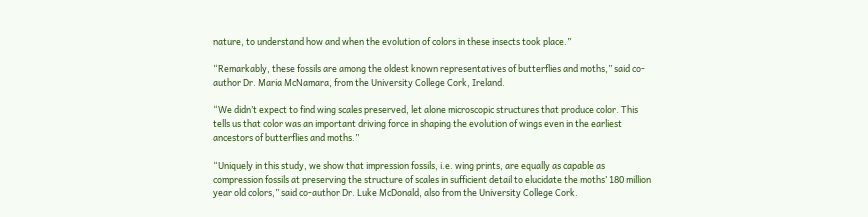nature, to understand how and when the evolution of colors in these insects took place.”

“Remarkably, these fossils are among the oldest known representatives of butterflies and moths,” said co-author Dr. Maria McNamara, from the University College Cork, Ireland.

“We didn’t expect to find wing scales preserved, let alone microscopic structures that produce color. This tells us that color was an important driving force in shaping the evolution of wings even in the earliest ancestors of butterflies and moths.”

“Uniquely in this study, we show that impression fossils, i.e. wing prints, are equally as capable as compression fossils at preserving the structure of scales in sufficient detail to elucidate the moths’ 180 million year old colors,” said co-author Dr. Luke McDonald, also from the University College Cork.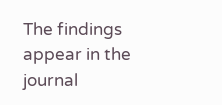The findings appear in the journal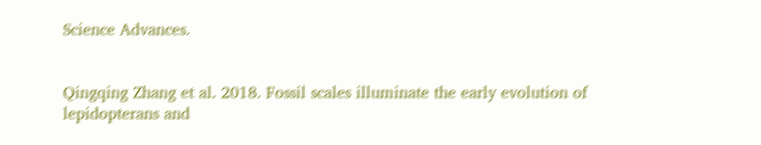Science Advances.


Qingqing Zhang et al. 2018. Fossil scales illuminate the early evolution of lepidopterans and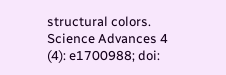structural colors. Science Advances 4 (4): e1700988; doi: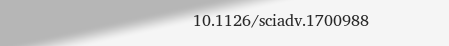10.1126/sciadv.1700988